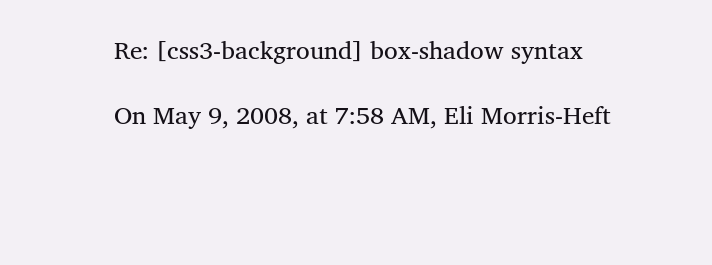Re: [css3-background] box-shadow syntax

On May 9, 2008, at 7:58 AM, Eli Morris-Heft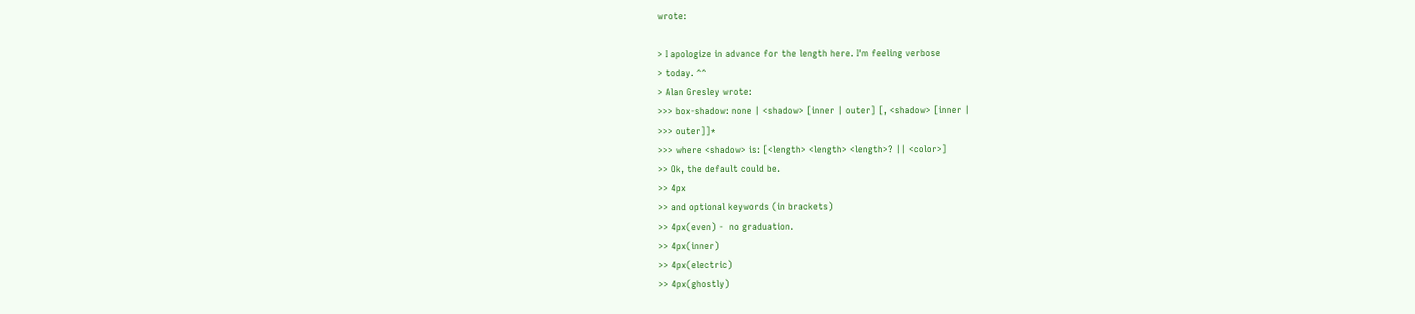wrote:

> I apologize in advance for the length here. I'm feeling verbose
> today. ^^
> Alan Gresley wrote:
>>> box-shadow: none | <shadow> [inner | outer] [, <shadow> [inner |
>>> outer]]*
>>> where <shadow> is: [<length> <length> <length>? || <color>]
>> Ok, the default could be.
>> 4px
>> and optional keywords (in brackets)
>> 4px(even) -  no graduation.
>> 4px(inner)
>> 4px(electric)
>> 4px(ghostly)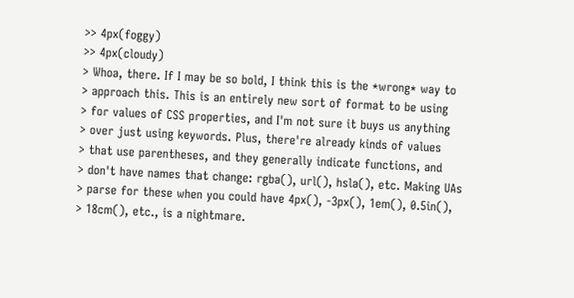>> 4px(foggy)
>> 4px(cloudy)
> Whoa, there. If I may be so bold, I think this is the *wrong* way to
> approach this. This is an entirely new sort of format to be using
> for values of CSS properties, and I'm not sure it buys us anything
> over just using keywords. Plus, there're already kinds of values
> that use parentheses, and they generally indicate functions, and
> don't have names that change: rgba(), url(), hsla(), etc. Making UAs
> parse for these when you could have 4px(), -3px(), 1em(), 0.5in(),
> 18cm(), etc., is a nightmare.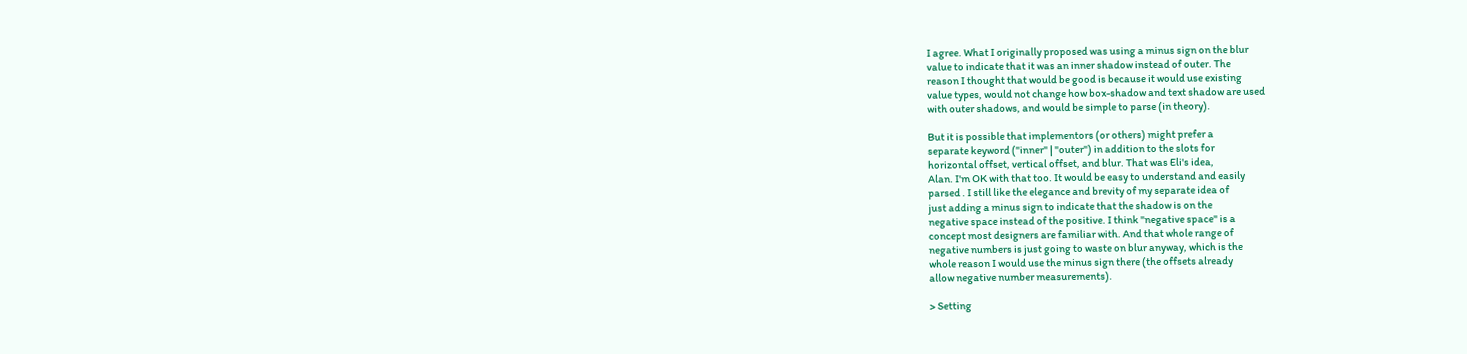I agree. What I originally proposed was using a minus sign on the blur
value to indicate that it was an inner shadow instead of outer. The
reason I thought that would be good is because it would use existing
value types, would not change how box-shadow and text shadow are used
with outer shadows, and would be simple to parse (in theory).

But it is possible that implementors (or others) might prefer a
separate keyword ("inner" | "outer") in addition to the slots for
horizontal offset, vertical offset, and blur. That was Eli's idea,
Alan. I'm OK with that too. It would be easy to understand and easily
parsed . I still like the elegance and brevity of my separate idea of
just adding a minus sign to indicate that the shadow is on the
negative space instead of the positive. I think "negative space" is a
concept most designers are familiar with. And that whole range of
negative numbers is just going to waste on blur anyway, which is the
whole reason I would use the minus sign there (the offsets already
allow negative number measurements).

> Setting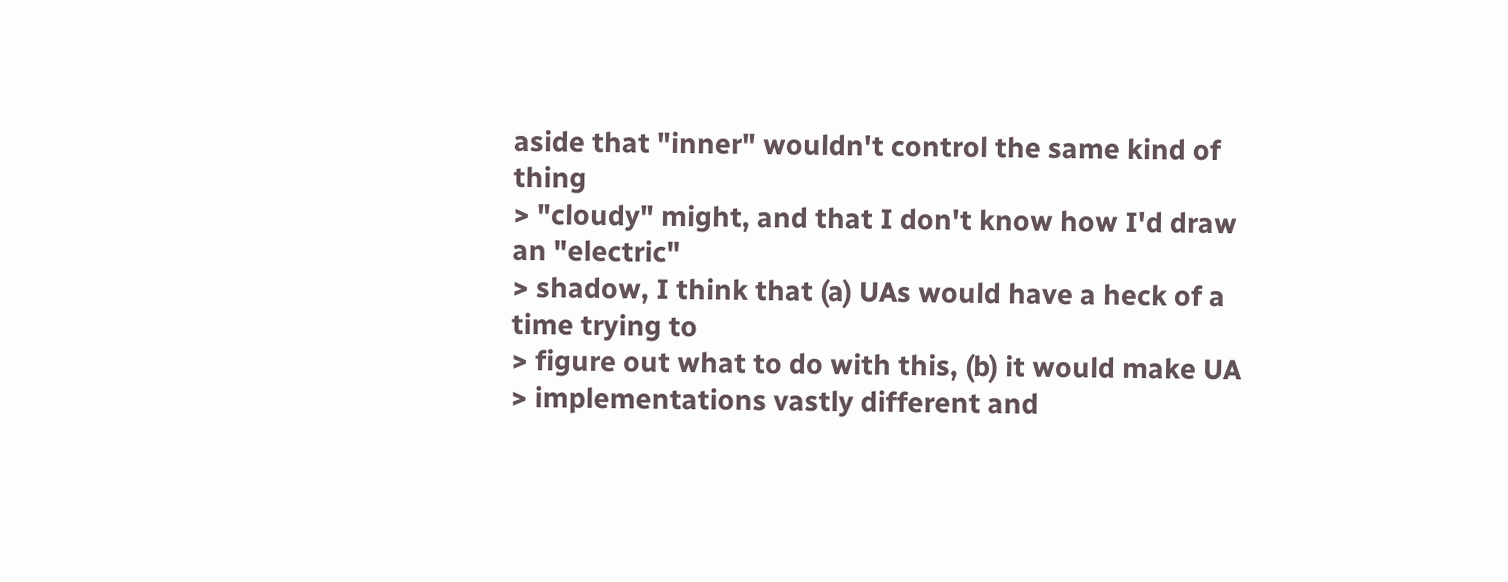aside that "inner" wouldn't control the same kind of thing
> "cloudy" might, and that I don't know how I'd draw an "electric"
> shadow, I think that (a) UAs would have a heck of a time trying to
> figure out what to do with this, (b) it would make UA
> implementations vastly different and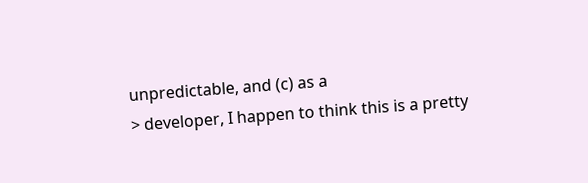unpredictable, and (c) as a
> developer, I happen to think this is a pretty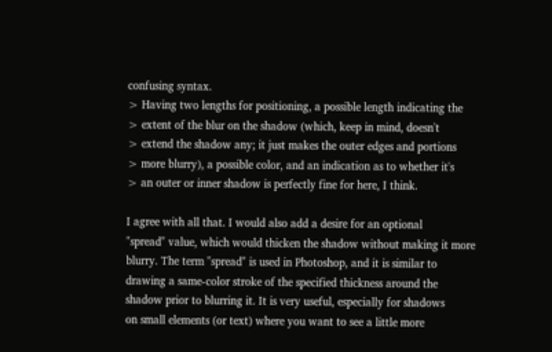confusing syntax.
> Having two lengths for positioning, a possible length indicating the
> extent of the blur on the shadow (which, keep in mind, doesn't
> extend the shadow any; it just makes the outer edges and portions
> more blurry), a possible color, and an indication as to whether it's
> an outer or inner shadow is perfectly fine for here, I think.

I agree with all that. I would also add a desire for an optional
"spread" value, which would thicken the shadow without making it more
blurry. The term "spread" is used in Photoshop, and it is similar to
drawing a same-color stroke of the specified thickness around the
shadow prior to blurring it. It is very useful, especially for shadows
on small elements (or text) where you want to see a little more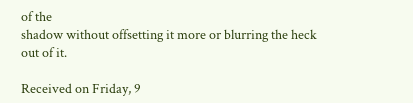of the
shadow without offsetting it more or blurring the heck out of it.

Received on Friday, 9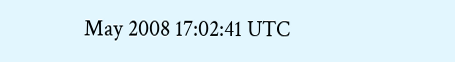May 2008 17:02:41 UTC